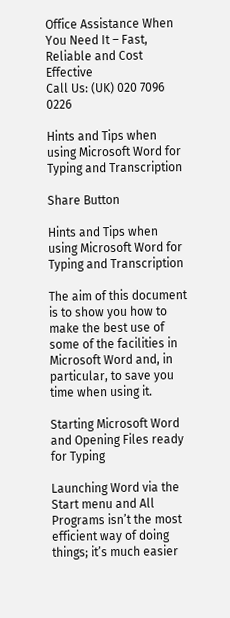Office Assistance When You Need It – Fast, Reliable and Cost Effective
Call Us: (UK) 020 7096 0226

Hints and Tips when using Microsoft Word for Typing and Transcription

Share Button

Hints and Tips when using Microsoft Word for Typing and Transcription

The aim of this document is to show you how to make the best use of some of the facilities in Microsoft Word and, in particular, to save you time when using it.

Starting Microsoft Word and Opening Files ready for Typing

Launching Word via the Start menu and All Programs isn’t the most efficient way of doing things; it’s much easier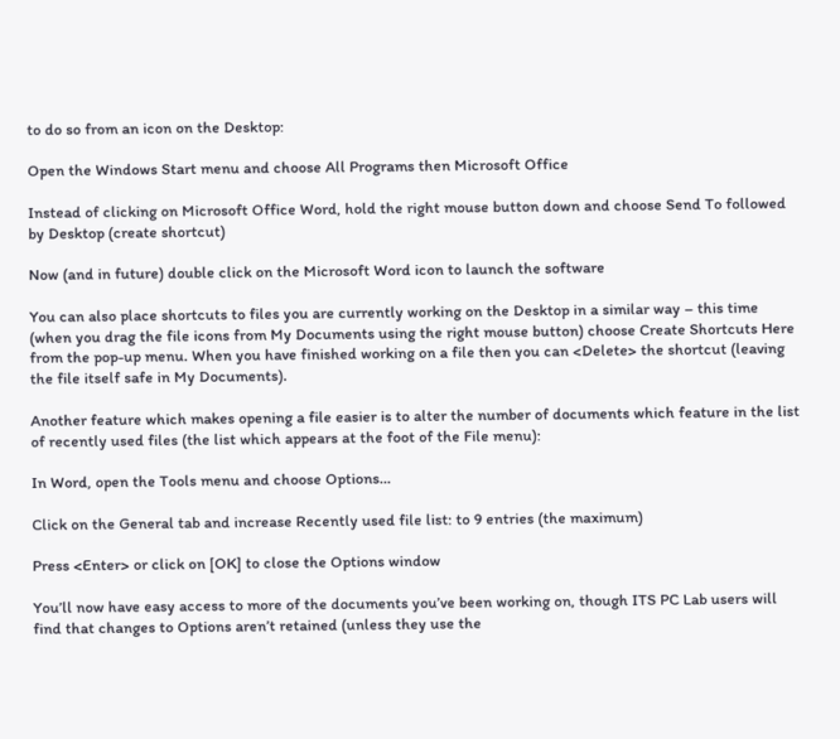to do so from an icon on the Desktop:

Open the Windows Start menu and choose All Programs then Microsoft Office

Instead of clicking on Microsoft Office Word, hold the right mouse button down and choose Send To followed by Desktop (create shortcut)

Now (and in future) double click on the Microsoft Word icon to launch the software

You can also place shortcuts to files you are currently working on the Desktop in a similar way – this time (when you drag the file icons from My Documents using the right mouse button) choose Create Shortcuts Here from the pop-up menu. When you have finished working on a file then you can <Delete> the shortcut (leaving the file itself safe in My Documents).

Another feature which makes opening a file easier is to alter the number of documents which feature in the list of recently used files (the list which appears at the foot of the File menu):

In Word, open the Tools menu and choose Options…

Click on the General tab and increase Recently used file list: to 9 entries (the maximum)

Press <Enter> or click on [OK] to close the Options window

You’ll now have easy access to more of the documents you’ve been working on, though ITS PC Lab users will find that changes to Options aren’t retained (unless they use the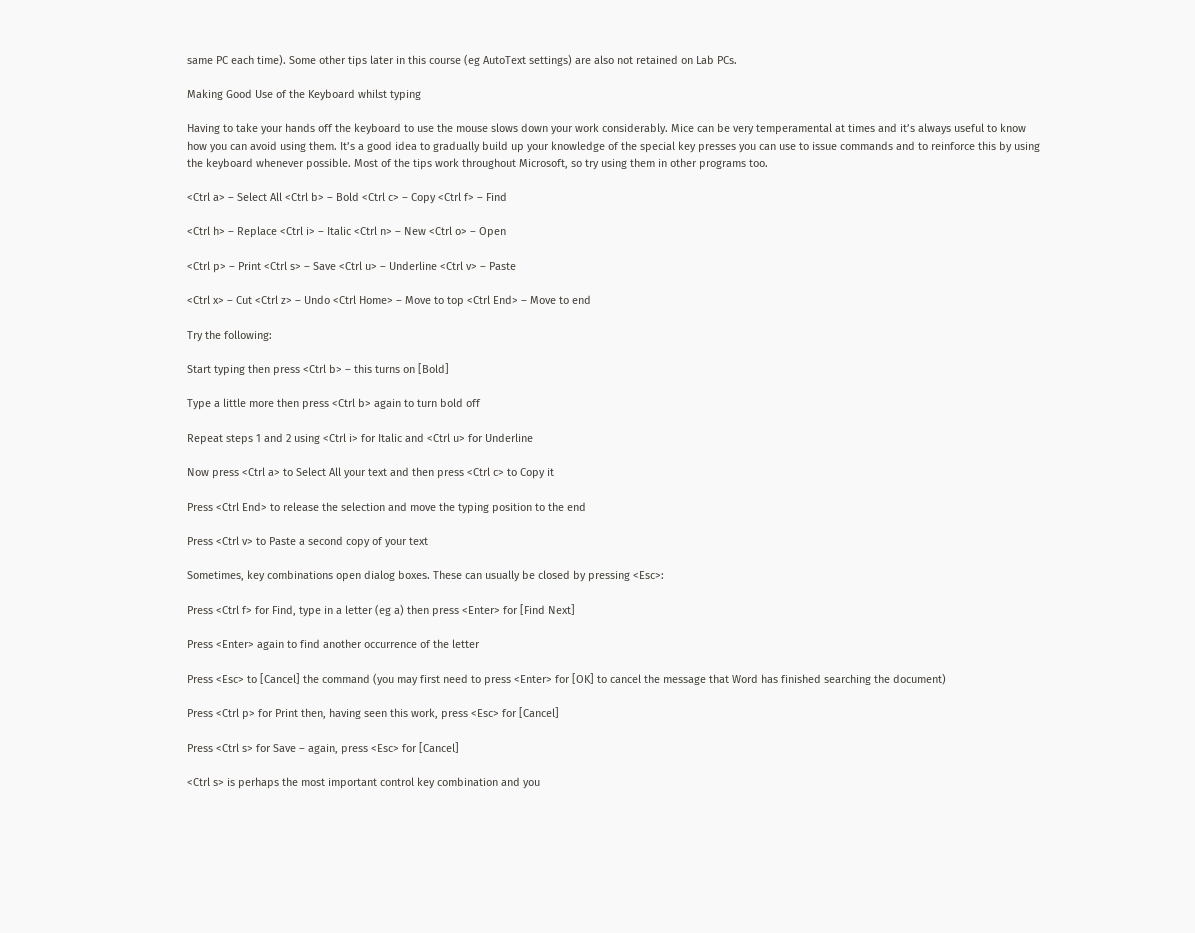same PC each time). Some other tips later in this course (eg AutoText settings) are also not retained on Lab PCs.

Making Good Use of the Keyboard whilst typing

Having to take your hands off the keyboard to use the mouse slows down your work considerably. Mice can be very temperamental at times and it’s always useful to know how you can avoid using them. It’s a good idea to gradually build up your knowledge of the special key presses you can use to issue commands and to reinforce this by using the keyboard whenever possible. Most of the tips work throughout Microsoft, so try using them in other programs too.

<Ctrl a> – Select All <Ctrl b> – Bold <Ctrl c> – Copy <Ctrl f> – Find

<Ctrl h> – Replace <Ctrl i> – Italic <Ctrl n> – New <Ctrl o> – Open

<Ctrl p> – Print <Ctrl s> – Save <Ctrl u> – Underline <Ctrl v> – Paste

<Ctrl x> – Cut <Ctrl z> – Undo <Ctrl Home> – Move to top <Ctrl End> – Move to end

Try the following:

Start typing then press <Ctrl b> – this turns on [Bold]

Type a little more then press <Ctrl b> again to turn bold off

Repeat steps 1 and 2 using <Ctrl i> for Italic and <Ctrl u> for Underline

Now press <Ctrl a> to Select All your text and then press <Ctrl c> to Copy it

Press <Ctrl End> to release the selection and move the typing position to the end

Press <Ctrl v> to Paste a second copy of your text

Sometimes, key combinations open dialog boxes. These can usually be closed by pressing <Esc>:

Press <Ctrl f> for Find, type in a letter (eg a) then press <Enter> for [Find Next]

Press <Enter> again to find another occurrence of the letter

Press <Esc> to [Cancel] the command (you may first need to press <Enter> for [OK] to cancel the message that Word has finished searching the document)

Press <Ctrl p> for Print then, having seen this work, press <Esc> for [Cancel]

Press <Ctrl s> for Save – again, press <Esc> for [Cancel]

<Ctrl s> is perhaps the most important control key combination and you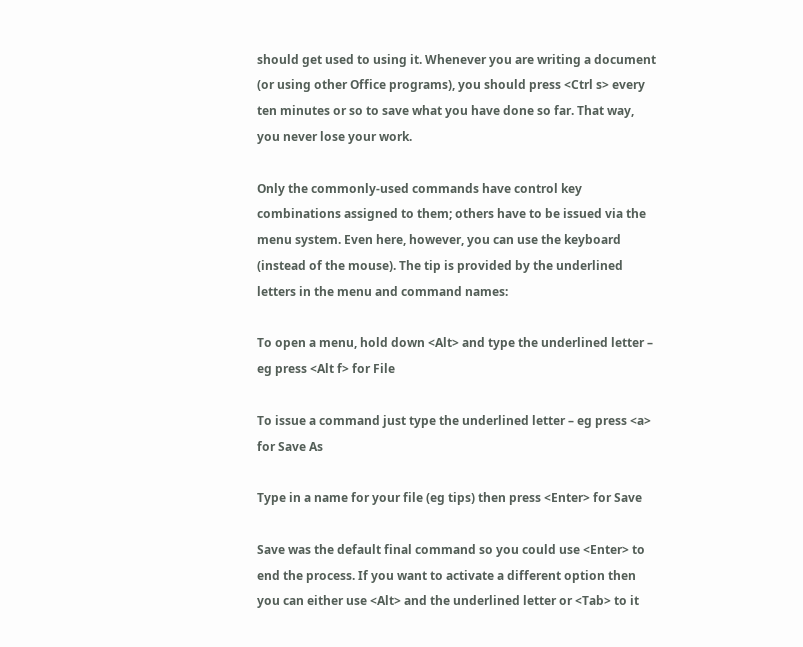should get used to using it. Whenever you are writing a document (or using other Office programs), you should press <Ctrl s> every ten minutes or so to save what you have done so far. That way, you never lose your work.

Only the commonly-used commands have control key combinations assigned to them; others have to be issued via the menu system. Even here, however, you can use the keyboard (instead of the mouse). The tip is provided by the underlined letters in the menu and command names:

To open a menu, hold down <Alt> and type the underlined letter – eg press <Alt f> for File

To issue a command just type the underlined letter – eg press <a> for Save As

Type in a name for your file (eg tips) then press <Enter> for Save

Save was the default final command so you could use <Enter> to end the process. If you want to activate a different option then you can either use <Alt> and the underlined letter or <Tab> to it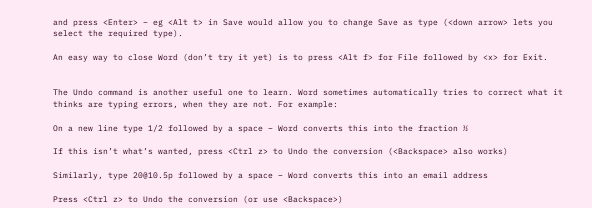and press <Enter> – eg <Alt t> in Save would allow you to change Save as type (<down arrow> lets you select the required type).

An easy way to close Word (don’t try it yet) is to press <Alt f> for File followed by <x> for Exit.


The Undo command is another useful one to learn. Word sometimes automatically tries to correct what it thinks are typing errors, when they are not. For example:

On a new line type 1/2 followed by a space – Word converts this into the fraction ½

If this isn’t what’s wanted, press <Ctrl z> to Undo the conversion (<Backspace> also works)

Similarly, type 20@10.5p followed by a space – Word converts this into an email address

Press <Ctrl z> to Undo the conversion (or use <Backspace>)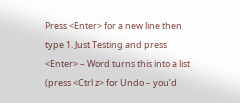Press <Enter> for a new line then type 1. Just Testing and press <Enter> – Word turns this into a list (press <Ctrl z> for Undo – you’d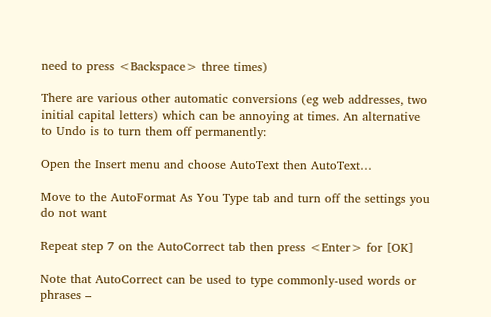need to press <Backspace> three times)

There are various other automatic conversions (eg web addresses, two initial capital letters) which can be annoying at times. An alternative to Undo is to turn them off permanently:

Open the Insert menu and choose AutoText then AutoText…

Move to the AutoFormat As You Type tab and turn off the settings you do not want

Repeat step 7 on the AutoCorrect tab then press <Enter> for [OK]

Note that AutoCorrect can be used to type commonly-used words or phrases –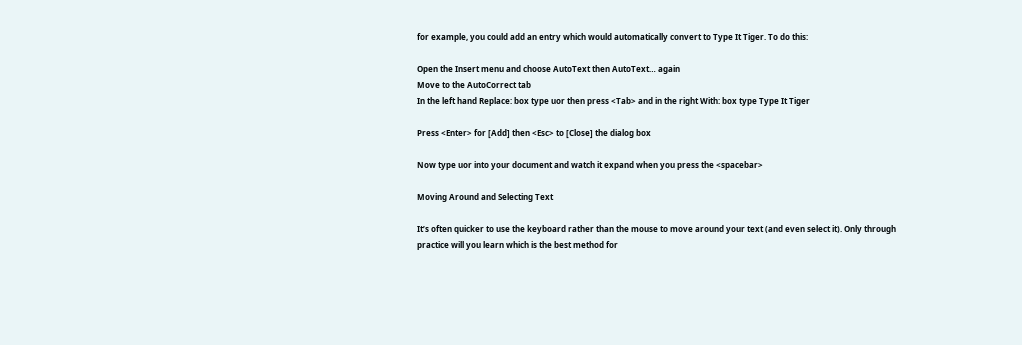for example, you could add an entry which would automatically convert to Type It Tiger. To do this:

Open the Insert menu and choose AutoText then AutoText… again
Move to the AutoCorrect tab
In the left hand Replace: box type uor then press <Tab> and in the right With: box type Type It Tiger

Press <Enter> for [Add] then <Esc> to [Close] the dialog box

Now type uor into your document and watch it expand when you press the <spacebar>

Moving Around and Selecting Text

It’s often quicker to use the keyboard rather than the mouse to move around your text (and even select it). Only through practice will you learn which is the best method for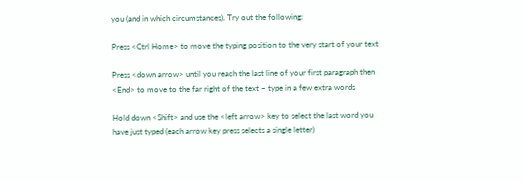you (and in which circumstances). Try out the following:

Press <Ctrl Home> to move the typing position to the very start of your text

Press <down arrow> until you reach the last line of your first paragraph then <End> to move to the far right of the text – type in a few extra words

Hold down <Shift> and use the <left arrow> key to select the last word you have just typed (each arrow key press selects a single letter)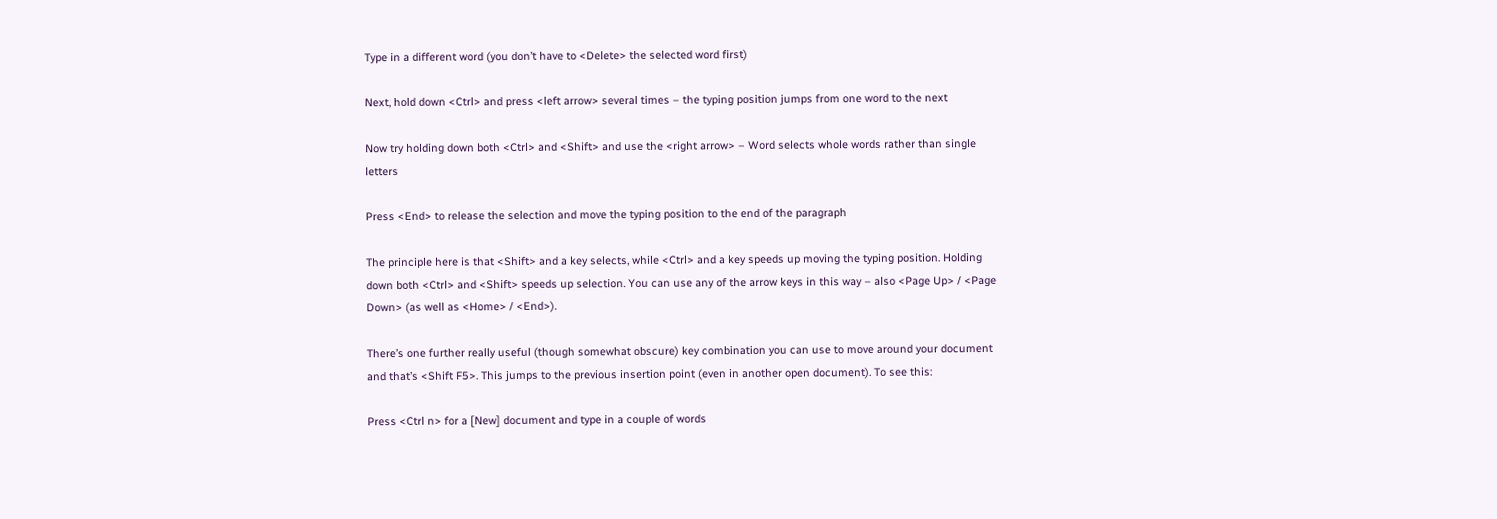Type in a different word (you don’t have to <Delete> the selected word first)

Next, hold down <Ctrl> and press <left arrow> several times – the typing position jumps from one word to the next

Now try holding down both <Ctrl> and <Shift> and use the <right arrow> – Word selects whole words rather than single letters

Press <End> to release the selection and move the typing position to the end of the paragraph

The principle here is that <Shift> and a key selects, while <Ctrl> and a key speeds up moving the typing position. Holding down both <Ctrl> and <Shift> speeds up selection. You can use any of the arrow keys in this way – also <Page Up> / <Page Down> (as well as <Home> / <End>).

There’s one further really useful (though somewhat obscure) key combination you can use to move around your document and that’s <Shift F5>. This jumps to the previous insertion point (even in another open document). To see this:

Press <Ctrl n> for a [New] document and type in a couple of words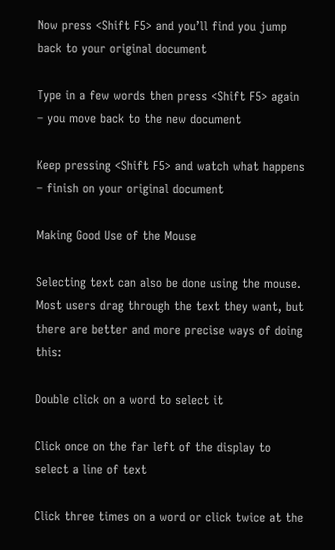Now press <Shift F5> and you’ll find you jump back to your original document

Type in a few words then press <Shift F5> again – you move back to the new document

Keep pressing <Shift F5> and watch what happens – finish on your original document

Making Good Use of the Mouse

Selecting text can also be done using the mouse. Most users drag through the text they want, but there are better and more precise ways of doing this:

Double click on a word to select it

Click once on the far left of the display to select a line of text

Click three times on a word or click twice at the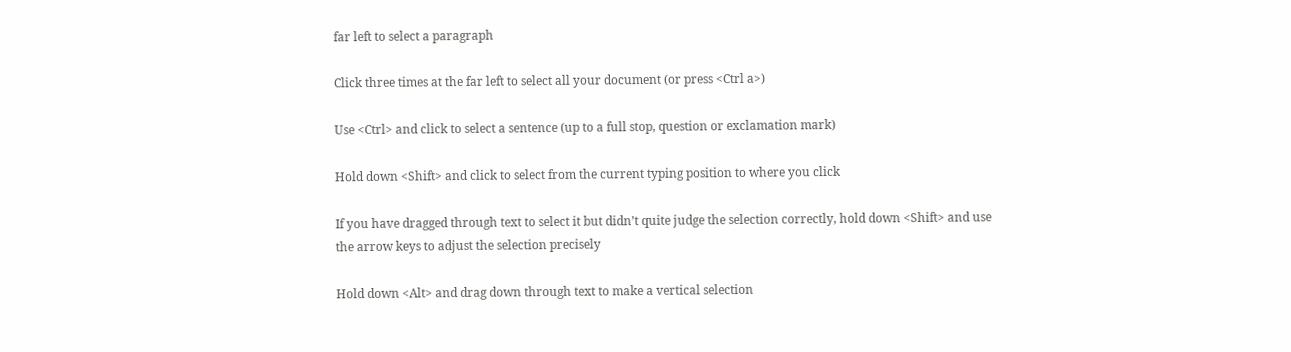far left to select a paragraph

Click three times at the far left to select all your document (or press <Ctrl a>)

Use <Ctrl> and click to select a sentence (up to a full stop, question or exclamation mark)

Hold down <Shift> and click to select from the current typing position to where you click

If you have dragged through text to select it but didn’t quite judge the selection correctly, hold down <Shift> and use the arrow keys to adjust the selection precisely

Hold down <Alt> and drag down through text to make a vertical selection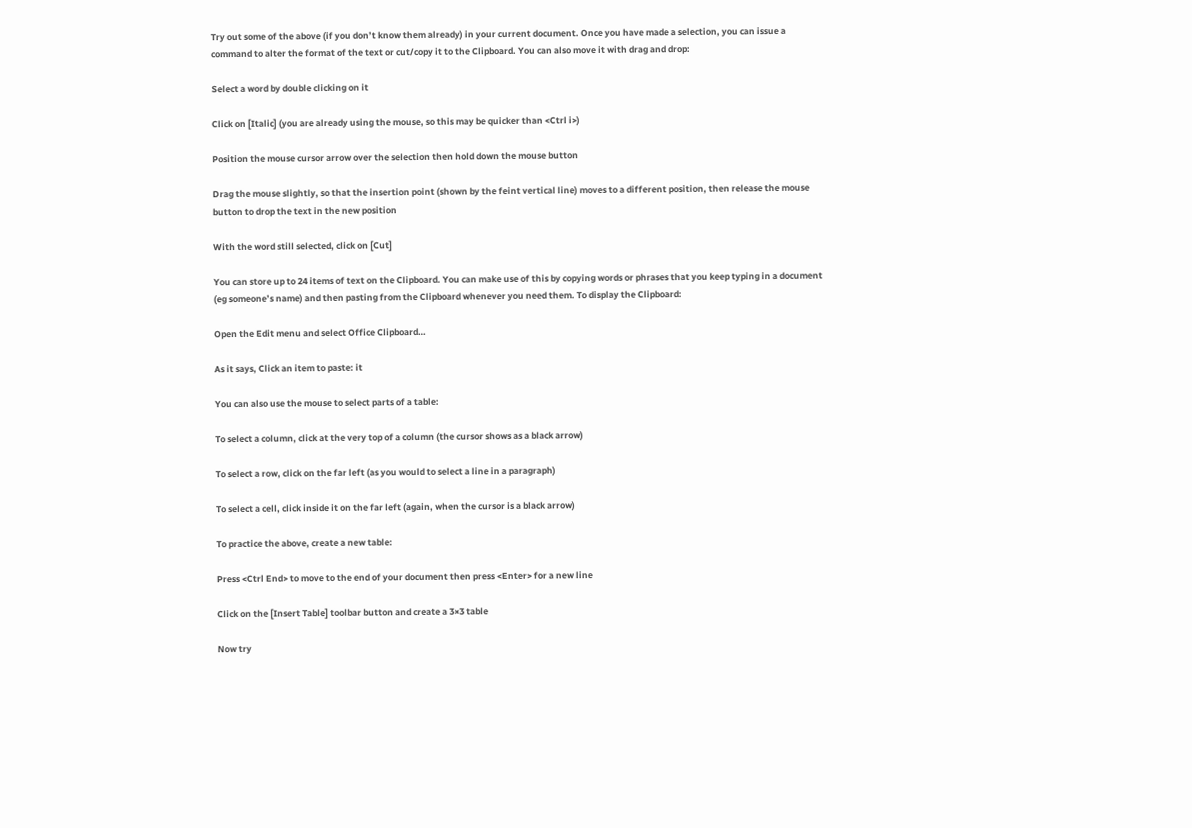Try out some of the above (if you don’t know them already) in your current document. Once you have made a selection, you can issue a command to alter the format of the text or cut/copy it to the Clipboard. You can also move it with drag and drop:

Select a word by double clicking on it

Click on [Italic] (you are already using the mouse, so this may be quicker than <Ctrl i>)

Position the mouse cursor arrow over the selection then hold down the mouse button

Drag the mouse slightly, so that the insertion point (shown by the feint vertical line) moves to a different position, then release the mouse button to drop the text in the new position

With the word still selected, click on [Cut]

You can store up to 24 items of text on the Clipboard. You can make use of this by copying words or phrases that you keep typing in a document (eg someone’s name) and then pasting from the Clipboard whenever you need them. To display the Clipboard:

Open the Edit menu and select Office Clipboard…

As it says, Click an item to paste: it

You can also use the mouse to select parts of a table:

To select a column, click at the very top of a column (the cursor shows as a black arrow)

To select a row, click on the far left (as you would to select a line in a paragraph)

To select a cell, click inside it on the far left (again, when the cursor is a black arrow)

To practice the above, create a new table:

Press <Ctrl End> to move to the end of your document then press <Enter> for a new line

Click on the [Insert Table] toolbar button and create a 3×3 table

Now try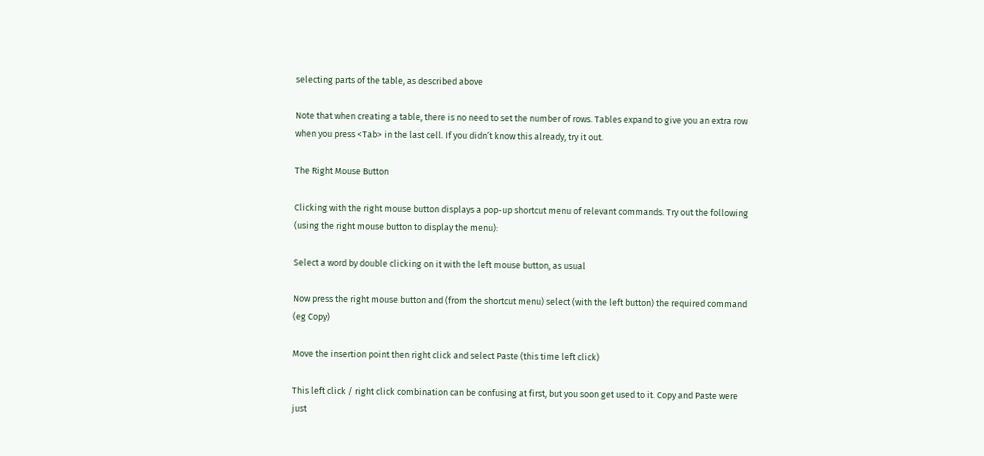selecting parts of the table, as described above

Note that when creating a table, there is no need to set the number of rows. Tables expand to give you an extra row when you press <Tab> in the last cell. If you didn’t know this already, try it out.

The Right Mouse Button

Clicking with the right mouse button displays a pop-up shortcut menu of relevant commands. Try out the following (using the right mouse button to display the menu):

Select a word by double clicking on it with the left mouse button, as usual

Now press the right mouse button and (from the shortcut menu) select (with the left button) the required command (eg Copy)

Move the insertion point then right click and select Paste (this time left click)

This left click / right click combination can be confusing at first, but you soon get used to it. Copy and Paste were just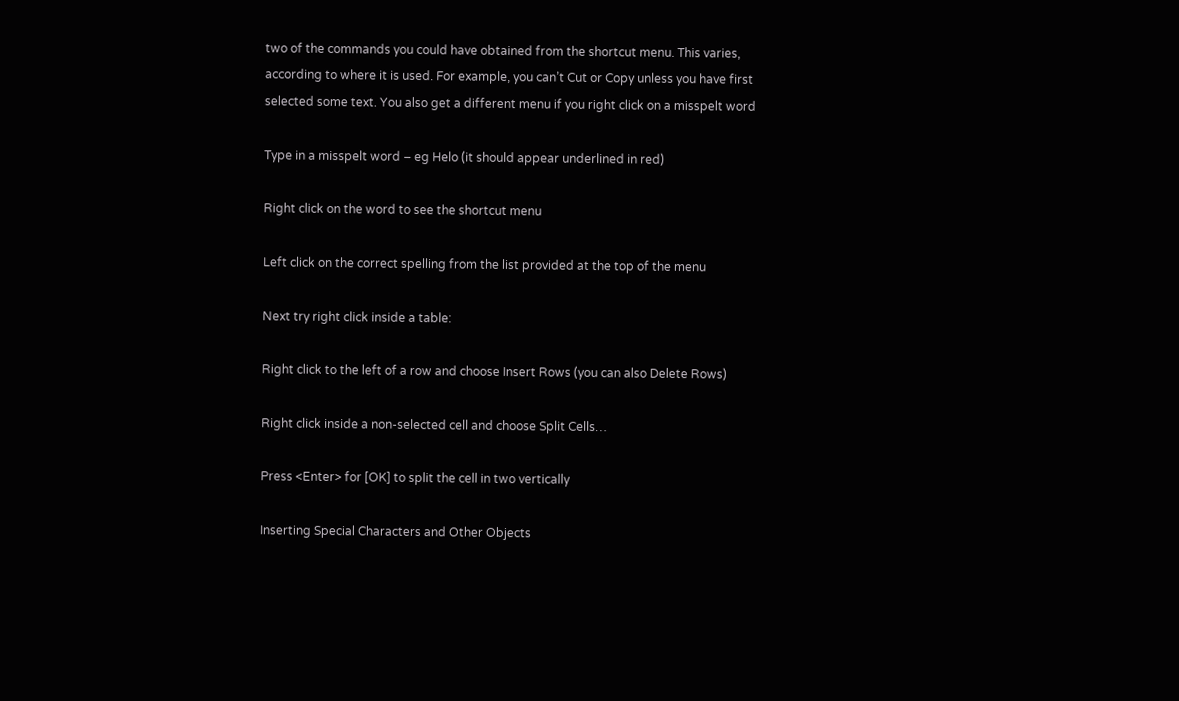two of the commands you could have obtained from the shortcut menu. This varies, according to where it is used. For example, you can’t Cut or Copy unless you have first selected some text. You also get a different menu if you right click on a misspelt word

Type in a misspelt word – eg Helo (it should appear underlined in red)

Right click on the word to see the shortcut menu

Left click on the correct spelling from the list provided at the top of the menu

Next try right click inside a table:

Right click to the left of a row and choose Insert Rows (you can also Delete Rows)

Right click inside a non-selected cell and choose Split Cells…

Press <Enter> for [OK] to split the cell in two vertically

Inserting Special Characters and Other Objects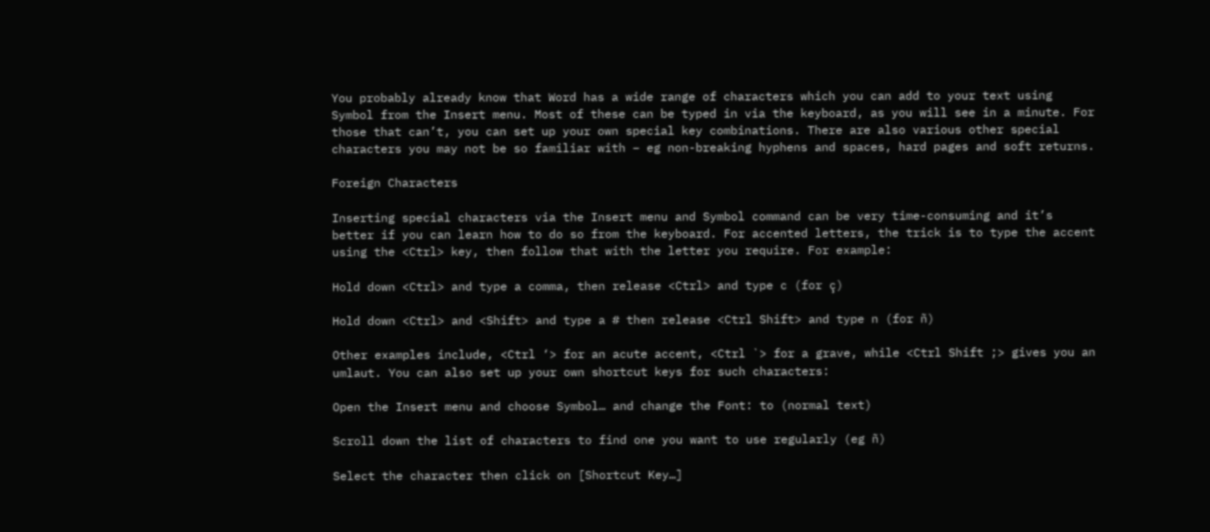You probably already know that Word has a wide range of characters which you can add to your text using Symbol from the Insert menu. Most of these can be typed in via the keyboard, as you will see in a minute. For those that can’t, you can set up your own special key combinations. There are also various other special characters you may not be so familiar with – eg non-breaking hyphens and spaces, hard pages and soft returns.

Foreign Characters

Inserting special characters via the Insert menu and Symbol command can be very time-consuming and it’s better if you can learn how to do so from the keyboard. For accented letters, the trick is to type the accent using the <Ctrl> key, then follow that with the letter you require. For example:

Hold down <Ctrl> and type a comma, then release <Ctrl> and type c (for ç)

Hold down <Ctrl> and <Shift> and type a # then release <Ctrl Shift> and type n (for ñ)

Other examples include, <Ctrl ‘> for an acute accent, <Ctrl `> for a grave, while <Ctrl Shift ;> gives you an umlaut. You can also set up your own shortcut keys for such characters:

Open the Insert menu and choose Symbol… and change the Font: to (normal text)

Scroll down the list of characters to find one you want to use regularly (eg ñ)

Select the character then click on [Shortcut Key…]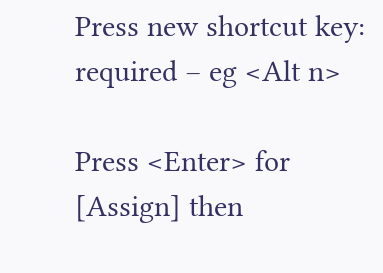Press new shortcut key: required – eg <Alt n>

Press <Enter> for [Assign] then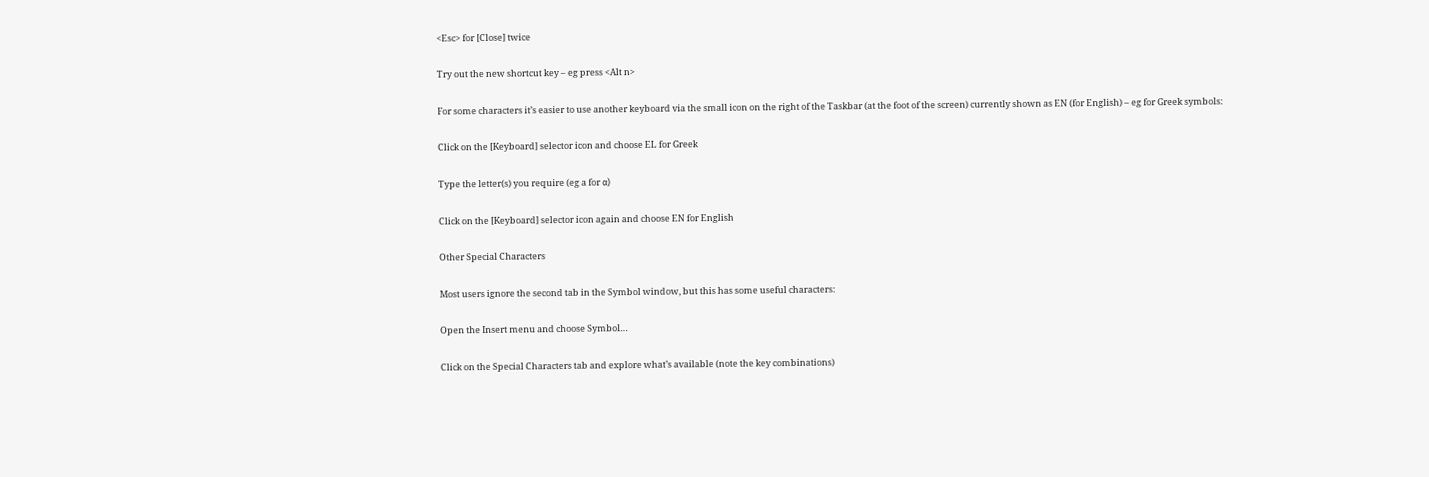<Esc> for [Close] twice

Try out the new shortcut key – eg press <Alt n>

For some characters it’s easier to use another keyboard via the small icon on the right of the Taskbar (at the foot of the screen) currently shown as EN (for English) – eg for Greek symbols:

Click on the [Keyboard] selector icon and choose EL for Greek

Type the letter(s) you require (eg a for α)

Click on the [Keyboard] selector icon again and choose EN for English

Other Special Characters

Most users ignore the second tab in the Symbol window, but this has some useful characters:

Open the Insert menu and choose Symbol…

Click on the Special Characters tab and explore what’s available (note the key combinations)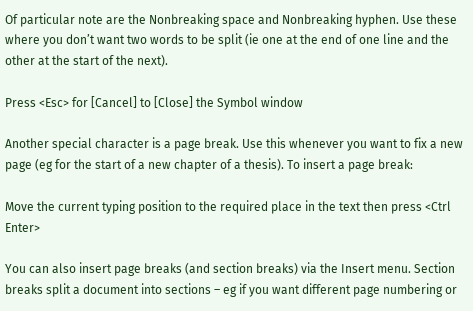Of particular note are the Nonbreaking space and Nonbreaking hyphen. Use these where you don’t want two words to be split (ie one at the end of one line and the other at the start of the next).

Press <Esc> for [Cancel] to [Close] the Symbol window

Another special character is a page break. Use this whenever you want to fix a new page (eg for the start of a new chapter of a thesis). To insert a page break:

Move the current typing position to the required place in the text then press <Ctrl Enter>

You can also insert page breaks (and section breaks) via the Insert menu. Section breaks split a document into sections – eg if you want different page numbering or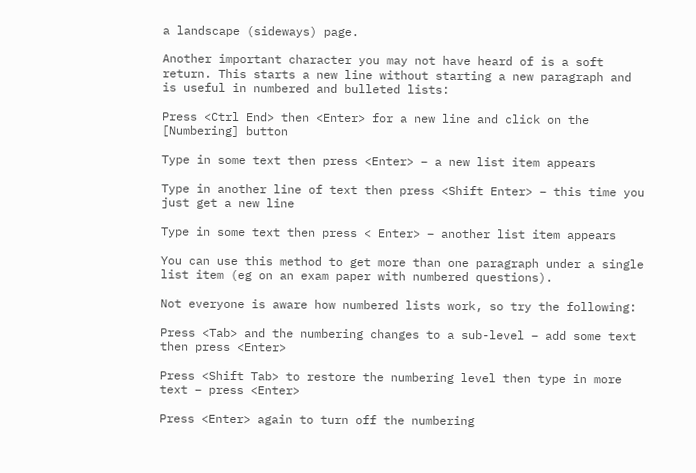a landscape (sideways) page.

Another important character you may not have heard of is a soft return. This starts a new line without starting a new paragraph and is useful in numbered and bulleted lists:

Press <Ctrl End> then <Enter> for a new line and click on the [Numbering] button

Type in some text then press <Enter> – a new list item appears

Type in another line of text then press <Shift Enter> – this time you just get a new line

Type in some text then press < Enter> – another list item appears

You can use this method to get more than one paragraph under a single list item (eg on an exam paper with numbered questions).

Not everyone is aware how numbered lists work, so try the following:

Press <Tab> and the numbering changes to a sub-level – add some text then press <Enter>

Press <Shift Tab> to restore the numbering level then type in more text – press <Enter>

Press <Enter> again to turn off the numbering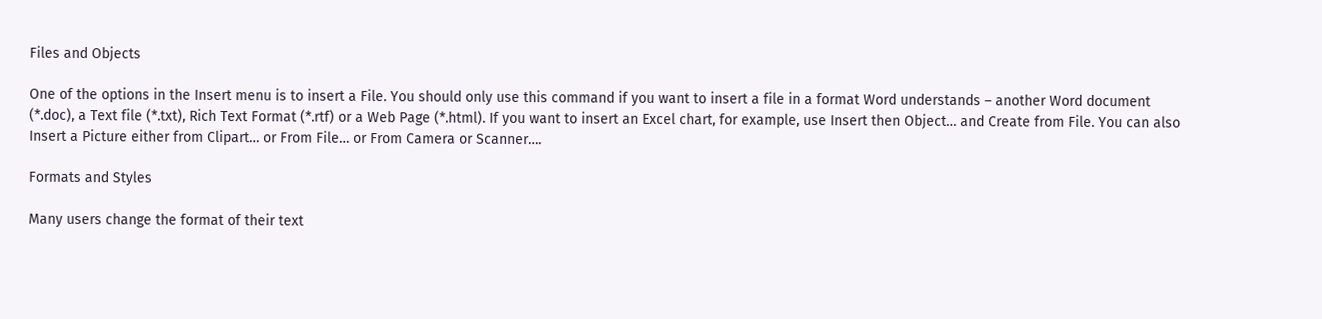Files and Objects

One of the options in the Insert menu is to insert a File. You should only use this command if you want to insert a file in a format Word understands – another Word document (*.doc), a Text file (*.txt), Rich Text Format (*.rtf) or a Web Page (*.html). If you want to insert an Excel chart, for example, use Insert then Object… and Create from File. You can also Insert a Picture either from Clipart… or From File… or From Camera or Scanner….

Formats and Styles

Many users change the format of their text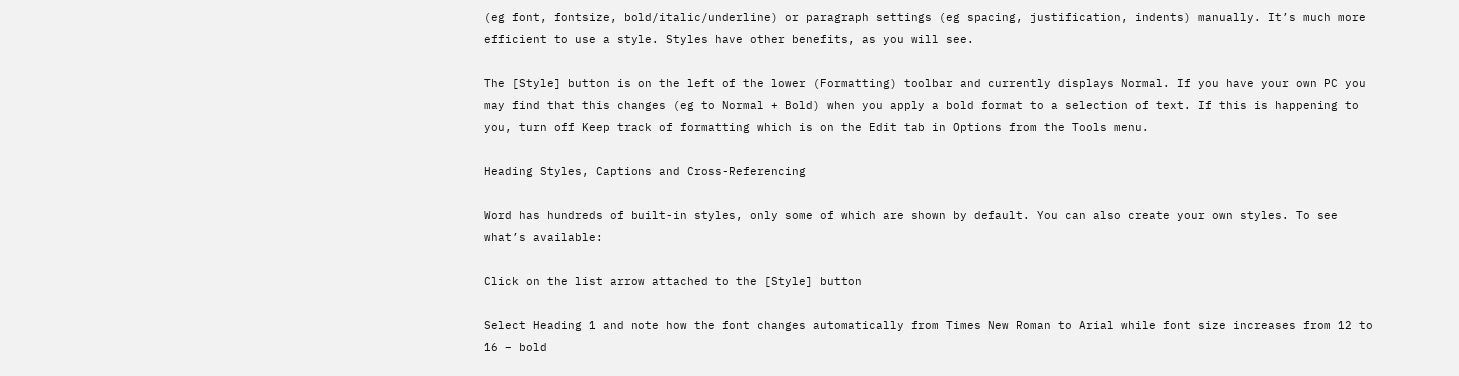(eg font, fontsize, bold/italic/underline) or paragraph settings (eg spacing, justification, indents) manually. It’s much more efficient to use a style. Styles have other benefits, as you will see.

The [Style] button is on the left of the lower (Formatting) toolbar and currently displays Normal. If you have your own PC you may find that this changes (eg to Normal + Bold) when you apply a bold format to a selection of text. If this is happening to you, turn off Keep track of formatting which is on the Edit tab in Options from the Tools menu.

Heading Styles, Captions and Cross-Referencing

Word has hundreds of built-in styles, only some of which are shown by default. You can also create your own styles. To see what’s available:

Click on the list arrow attached to the [Style] button

Select Heading 1 and note how the font changes automatically from Times New Roman to Arial while font size increases from 12 to 16 – bold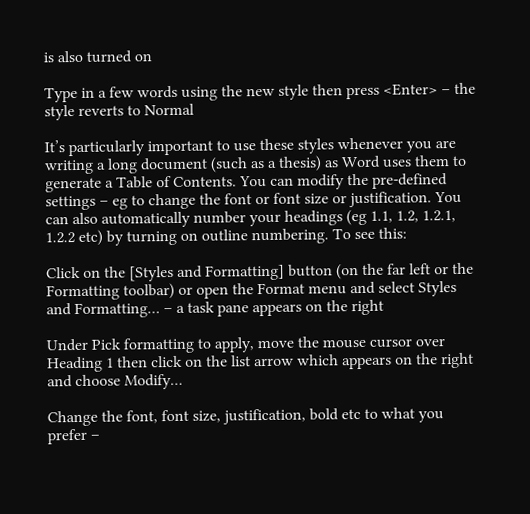is also turned on

Type in a few words using the new style then press <Enter> – the style reverts to Normal

It’s particularly important to use these styles whenever you are writing a long document (such as a thesis) as Word uses them to generate a Table of Contents. You can modify the pre-defined settings – eg to change the font or font size or justification. You can also automatically number your headings (eg 1.1, 1.2, 1.2.1, 1.2.2 etc) by turning on outline numbering. To see this:

Click on the [Styles and Formatting] button (on the far left or the Formatting toolbar) or open the Format menu and select Styles and Formatting… – a task pane appears on the right

Under Pick formatting to apply, move the mouse cursor over Heading 1 then click on the list arrow which appears on the right and choose Modify…

Change the font, font size, justification, bold etc to what you prefer –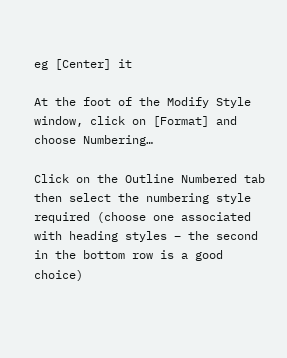eg [Center] it

At the foot of the Modify Style window, click on [Format] and choose Numbering…

Click on the Outline Numbered tab then select the numbering style required (choose one associated with heading styles – the second in the bottom row is a good choice)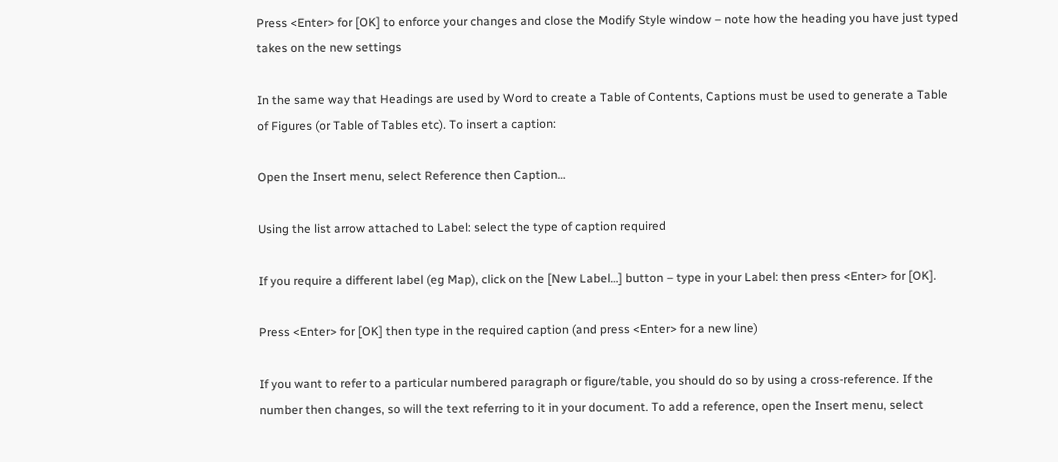Press <Enter> for [OK] to enforce your changes and close the Modify Style window – note how the heading you have just typed takes on the new settings

In the same way that Headings are used by Word to create a Table of Contents, Captions must be used to generate a Table of Figures (or Table of Tables etc). To insert a caption:

Open the Insert menu, select Reference then Caption…

Using the list arrow attached to Label: select the type of caption required

If you require a different label (eg Map), click on the [New Label…] button – type in your Label: then press <Enter> for [OK].

Press <Enter> for [OK] then type in the required caption (and press <Enter> for a new line)

If you want to refer to a particular numbered paragraph or figure/table, you should do so by using a cross-reference. If the number then changes, so will the text referring to it in your document. To add a reference, open the Insert menu, select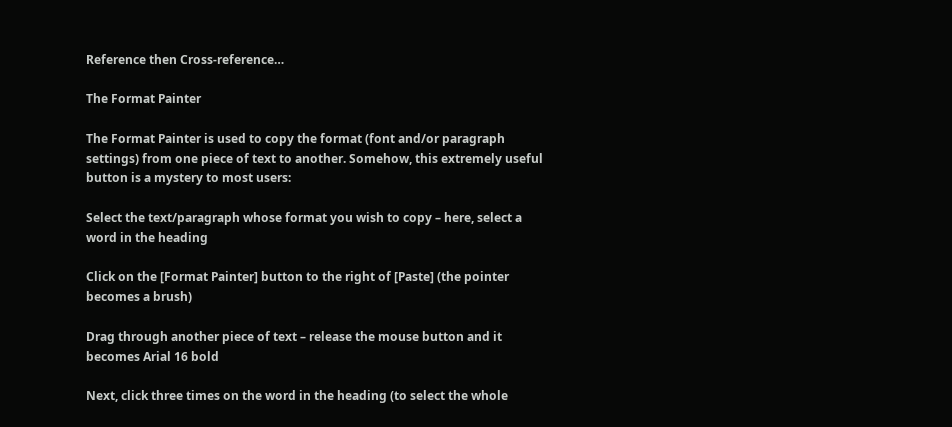Reference then Cross-reference…

The Format Painter

The Format Painter is used to copy the format (font and/or paragraph settings) from one piece of text to another. Somehow, this extremely useful button is a mystery to most users:

Select the text/paragraph whose format you wish to copy – here, select a word in the heading

Click on the [Format Painter] button to the right of [Paste] (the pointer becomes a brush)

Drag through another piece of text – release the mouse button and it becomes Arial 16 bold

Next, click three times on the word in the heading (to select the whole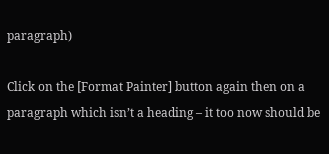paragraph)

Click on the [Format Painter] button again then on a paragraph which isn’t a heading – it too now should be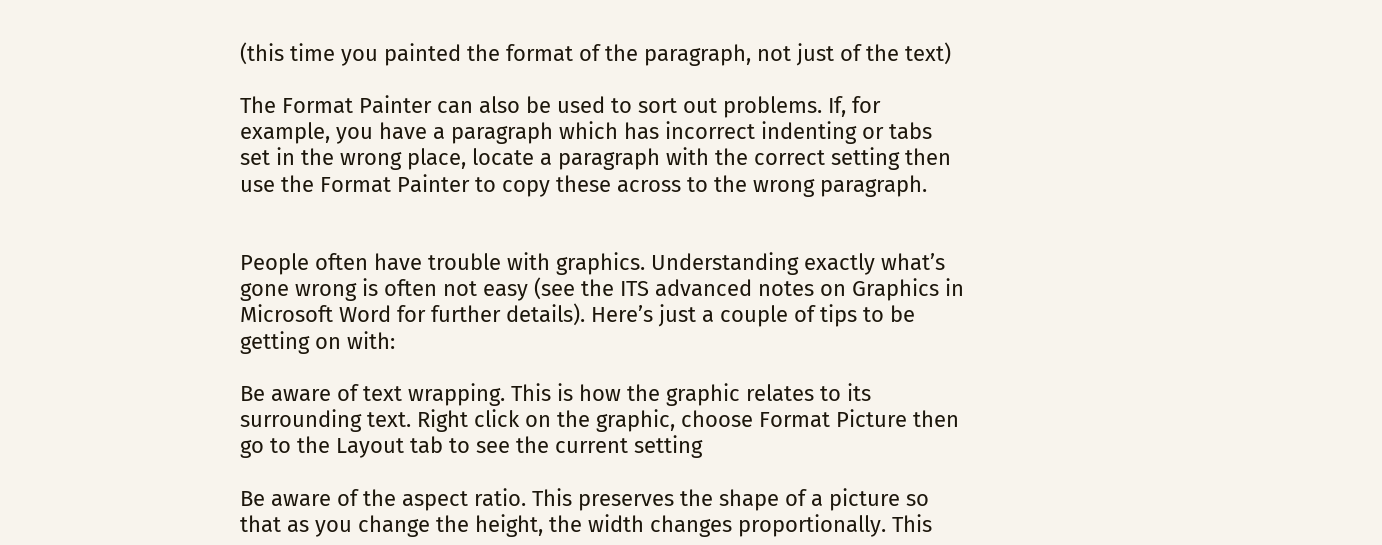(this time you painted the format of the paragraph, not just of the text)

The Format Painter can also be used to sort out problems. If, for example, you have a paragraph which has incorrect indenting or tabs set in the wrong place, locate a paragraph with the correct setting then use the Format Painter to copy these across to the wrong paragraph.


People often have trouble with graphics. Understanding exactly what’s gone wrong is often not easy (see the ITS advanced notes on Graphics in Microsoft Word for further details). Here’s just a couple of tips to be getting on with:

Be aware of text wrapping. This is how the graphic relates to its surrounding text. Right click on the graphic, choose Format Picture then go to the Layout tab to see the current setting

Be aware of the aspect ratio. This preserves the shape of a picture so that as you change the height, the width changes proportionally. This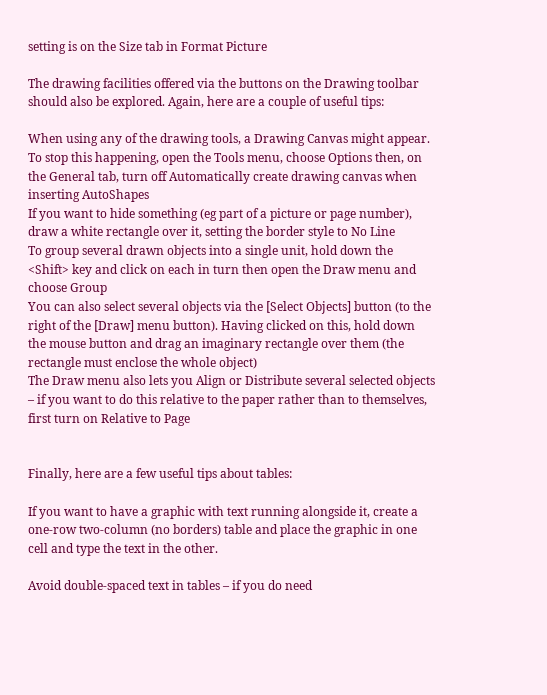setting is on the Size tab in Format Picture

The drawing facilities offered via the buttons on the Drawing toolbar should also be explored. Again, here are a couple of useful tips:

When using any of the drawing tools, a Drawing Canvas might appear. To stop this happening, open the Tools menu, choose Options then, on the General tab, turn off Automatically create drawing canvas when inserting AutoShapes
If you want to hide something (eg part of a picture or page number), draw a white rectangle over it, setting the border style to No Line
To group several drawn objects into a single unit, hold down the <Shift> key and click on each in turn then open the Draw menu and choose Group
You can also select several objects via the [Select Objects] button (to the right of the [Draw] menu button). Having clicked on this, hold down the mouse button and drag an imaginary rectangle over them (the rectangle must enclose the whole object)
The Draw menu also lets you Align or Distribute several selected objects – if you want to do this relative to the paper rather than to themselves, first turn on Relative to Page


Finally, here are a few useful tips about tables:

If you want to have a graphic with text running alongside it, create a one-row two-column (no borders) table and place the graphic in one cell and type the text in the other.

Avoid double-spaced text in tables – if you do need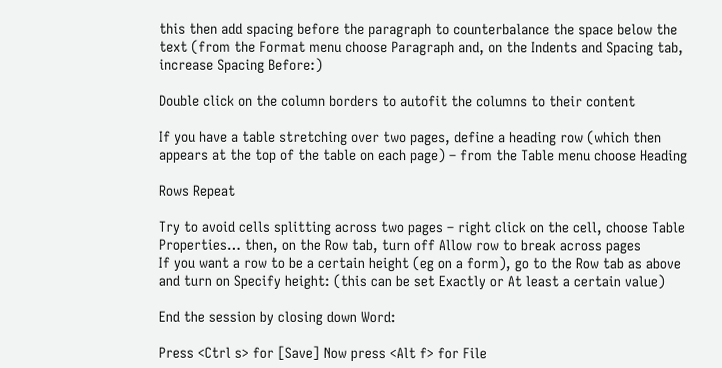this then add spacing before the paragraph to counterbalance the space below the text (from the Format menu choose Paragraph and, on the Indents and Spacing tab, increase Spacing Before:)

Double click on the column borders to autofit the columns to their content

If you have a table stretching over two pages, define a heading row (which then appears at the top of the table on each page) – from the Table menu choose Heading

Rows Repeat

Try to avoid cells splitting across two pages – right click on the cell, choose Table Properties… then, on the Row tab, turn off Allow row to break across pages
If you want a row to be a certain height (eg on a form), go to the Row tab as above and turn on Specify height: (this can be set Exactly or At least a certain value)

End the session by closing down Word:

Press <Ctrl s> for [Save] Now press <Alt f> for File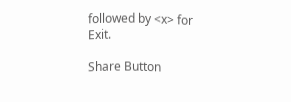followed by <x> for Exit.

Share Button